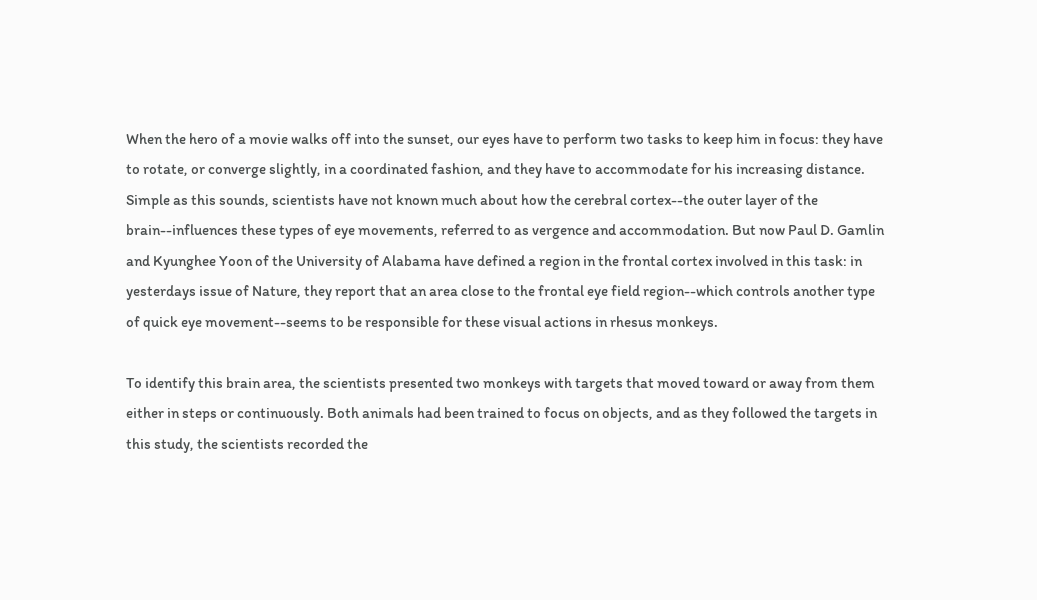When the hero of a movie walks off into the sunset, our eyes have to perform two tasks to keep him in focus: they have to rotate, or converge slightly, in a coordinated fashion, and they have to accommodate for his increasing distance. Simple as this sounds, scientists have not known much about how the cerebral cortex--the outer layer of the brain--influences these types of eye movements, referred to as vergence and accommodation. But now Paul D. Gamlin and Kyunghee Yoon of the University of Alabama have defined a region in the frontal cortex involved in this task: in yesterdays issue of Nature, they report that an area close to the frontal eye field region--which controls another type of quick eye movement--seems to be responsible for these visual actions in rhesus monkeys.

To identify this brain area, the scientists presented two monkeys with targets that moved toward or away from them either in steps or continuously. Both animals had been trained to focus on objects, and as they followed the targets in this study, the scientists recorded the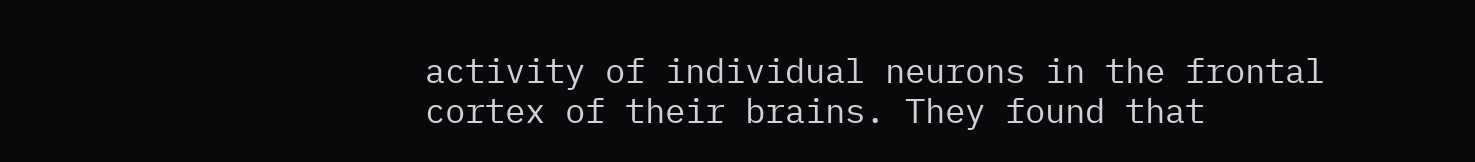activity of individual neurons in the frontal cortex of their brains. They found that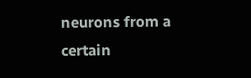neurons from a certain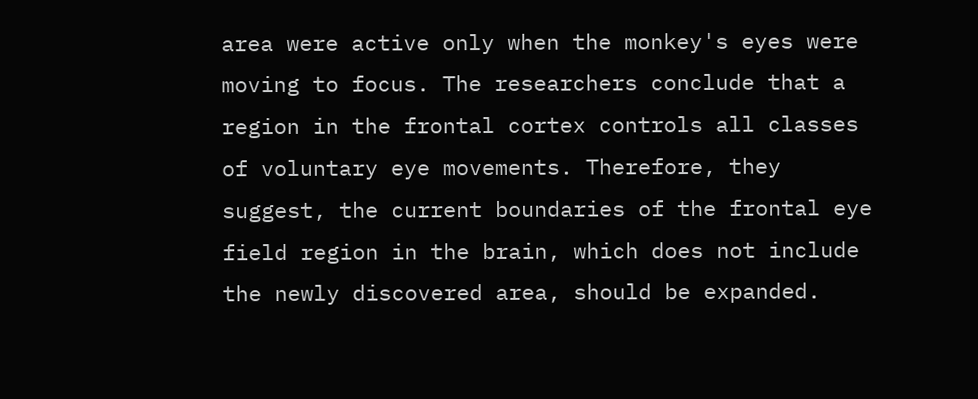area were active only when the monkey's eyes were moving to focus. The researchers conclude that a region in the frontal cortex controls all classes of voluntary eye movements. Therefore, they suggest, the current boundaries of the frontal eye field region in the brain, which does not include the newly discovered area, should be expanded.